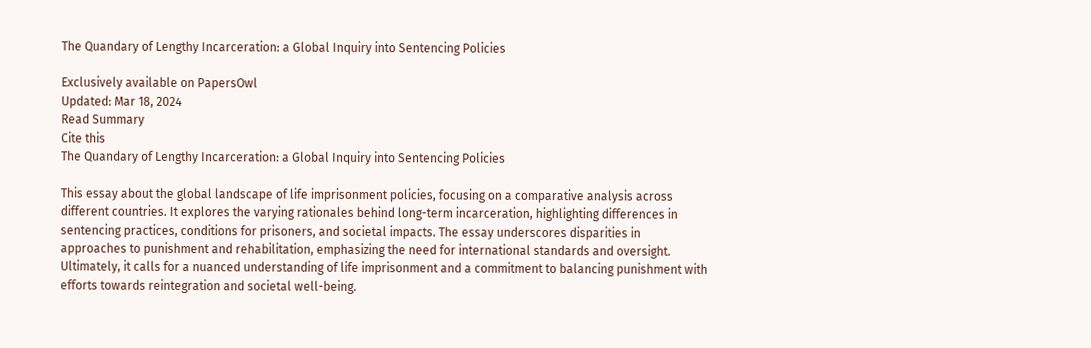The Quandary of Lengthy Incarceration: a Global Inquiry into Sentencing Policies

Exclusively available on PapersOwl
Updated: Mar 18, 2024
Read Summary
Cite this
The Quandary of Lengthy Incarceration: a Global Inquiry into Sentencing Policies

This essay about the global landscape of life imprisonment policies, focusing on a comparative analysis across different countries. It explores the varying rationales behind long-term incarceration, highlighting differences in sentencing practices, conditions for prisoners, and societal impacts. The essay underscores disparities in approaches to punishment and rehabilitation, emphasizing the need for international standards and oversight. Ultimately, it calls for a nuanced understanding of life imprisonment and a commitment to balancing punishment with efforts towards reintegration and societal well-being.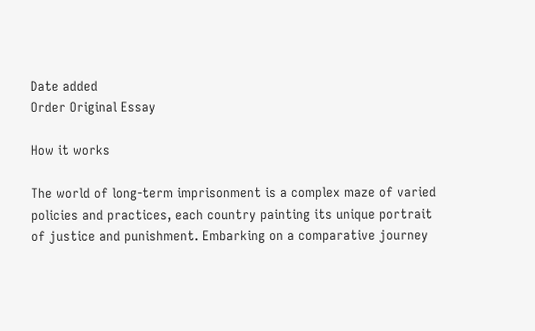Date added
Order Original Essay

How it works

The world of long-term imprisonment is a complex maze of varied policies and practices, each country painting its unique portrait of justice and punishment. Embarking on a comparative journey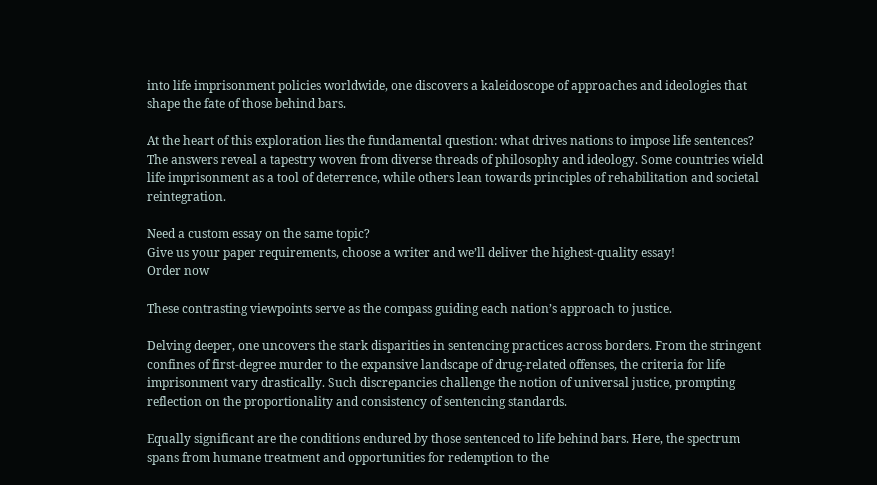into life imprisonment policies worldwide, one discovers a kaleidoscope of approaches and ideologies that shape the fate of those behind bars.

At the heart of this exploration lies the fundamental question: what drives nations to impose life sentences? The answers reveal a tapestry woven from diverse threads of philosophy and ideology. Some countries wield life imprisonment as a tool of deterrence, while others lean towards principles of rehabilitation and societal reintegration.

Need a custom essay on the same topic?
Give us your paper requirements, choose a writer and we’ll deliver the highest-quality essay!
Order now

These contrasting viewpoints serve as the compass guiding each nation’s approach to justice.

Delving deeper, one uncovers the stark disparities in sentencing practices across borders. From the stringent confines of first-degree murder to the expansive landscape of drug-related offenses, the criteria for life imprisonment vary drastically. Such discrepancies challenge the notion of universal justice, prompting reflection on the proportionality and consistency of sentencing standards.

Equally significant are the conditions endured by those sentenced to life behind bars. Here, the spectrum spans from humane treatment and opportunities for redemption to the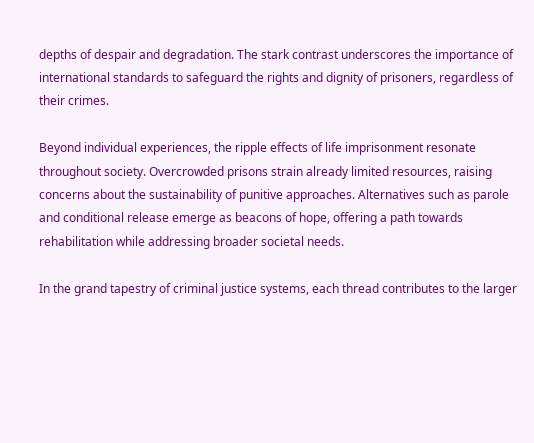depths of despair and degradation. The stark contrast underscores the importance of international standards to safeguard the rights and dignity of prisoners, regardless of their crimes.

Beyond individual experiences, the ripple effects of life imprisonment resonate throughout society. Overcrowded prisons strain already limited resources, raising concerns about the sustainability of punitive approaches. Alternatives such as parole and conditional release emerge as beacons of hope, offering a path towards rehabilitation while addressing broader societal needs.

In the grand tapestry of criminal justice systems, each thread contributes to the larger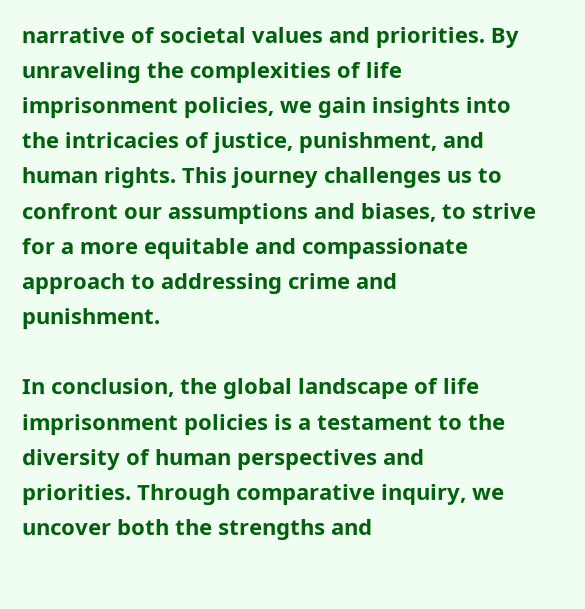narrative of societal values and priorities. By unraveling the complexities of life imprisonment policies, we gain insights into the intricacies of justice, punishment, and human rights. This journey challenges us to confront our assumptions and biases, to strive for a more equitable and compassionate approach to addressing crime and punishment.

In conclusion, the global landscape of life imprisonment policies is a testament to the diversity of human perspectives and priorities. Through comparative inquiry, we uncover both the strengths and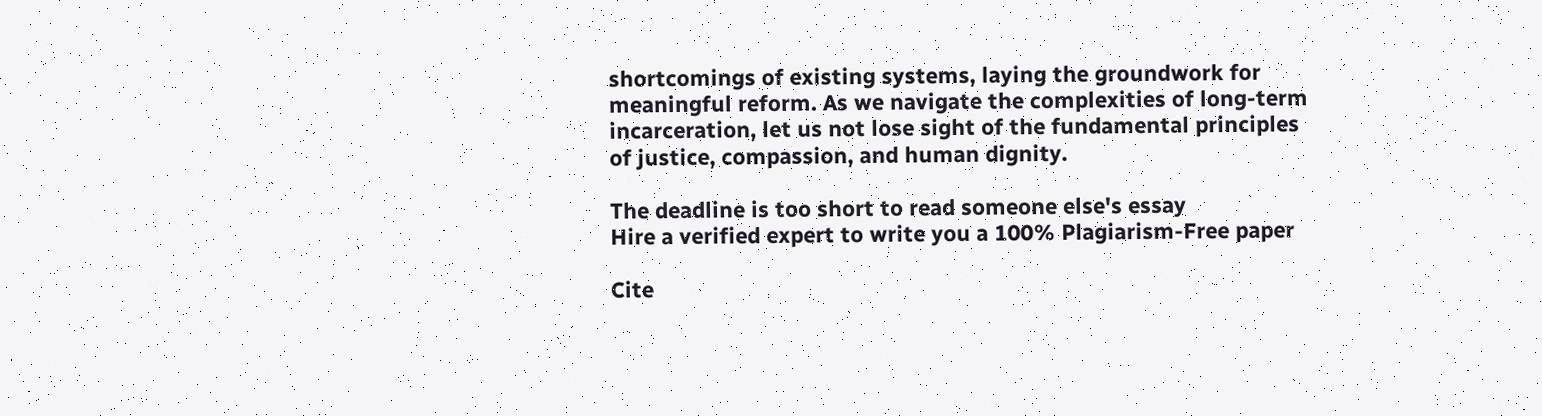shortcomings of existing systems, laying the groundwork for meaningful reform. As we navigate the complexities of long-term incarceration, let us not lose sight of the fundamental principles of justice, compassion, and human dignity.

The deadline is too short to read someone else's essay
Hire a verified expert to write you a 100% Plagiarism-Free paper

Cite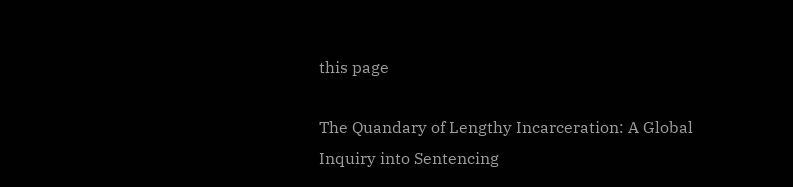this page

The Quandary of Lengthy Incarceration: A Global Inquiry into Sentencing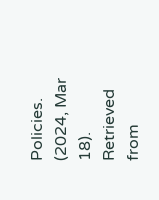Policies. (2024, Mar 18). Retrieved from